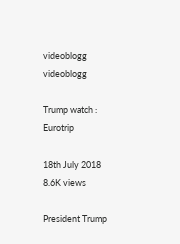videoblogg videoblogg

Trump watch : Eurotrip

18th July 2018 8.6K views

President Trump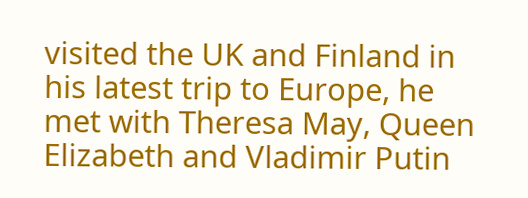visited the UK and Finland in his latest trip to Europe, he met with Theresa May, Queen Elizabeth and Vladimir Putin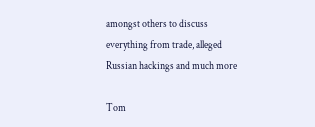amongst others to discuss everything from trade, alleged Russian hackings and much more

Tom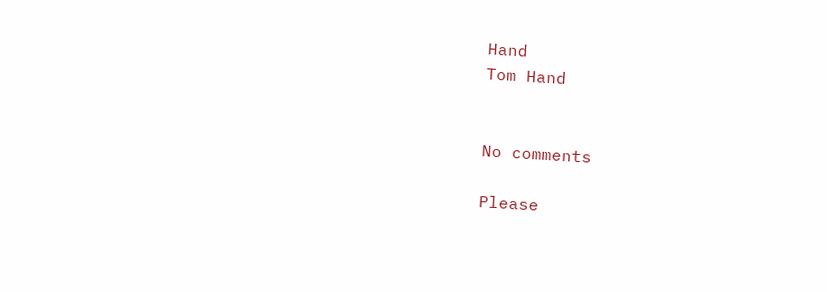Hand
Tom Hand


No comments

Please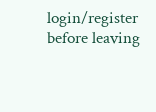login/register before leaving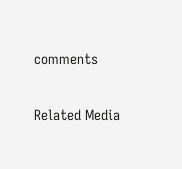comments

Related Media